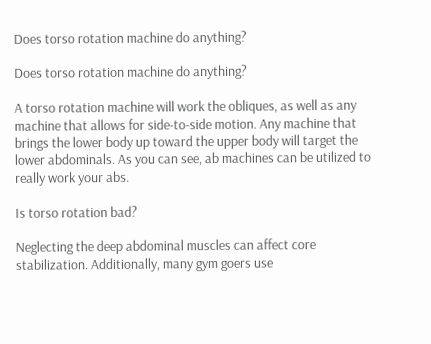Does torso rotation machine do anything?

Does torso rotation machine do anything?

A torso rotation machine will work the obliques, as well as any machine that allows for side-to-side motion. Any machine that brings the lower body up toward the upper body will target the lower abdominals. As you can see, ab machines can be utilized to really work your abs.

Is torso rotation bad?

Neglecting the deep abdominal muscles can affect core stabilization. Additionally, many gym goers use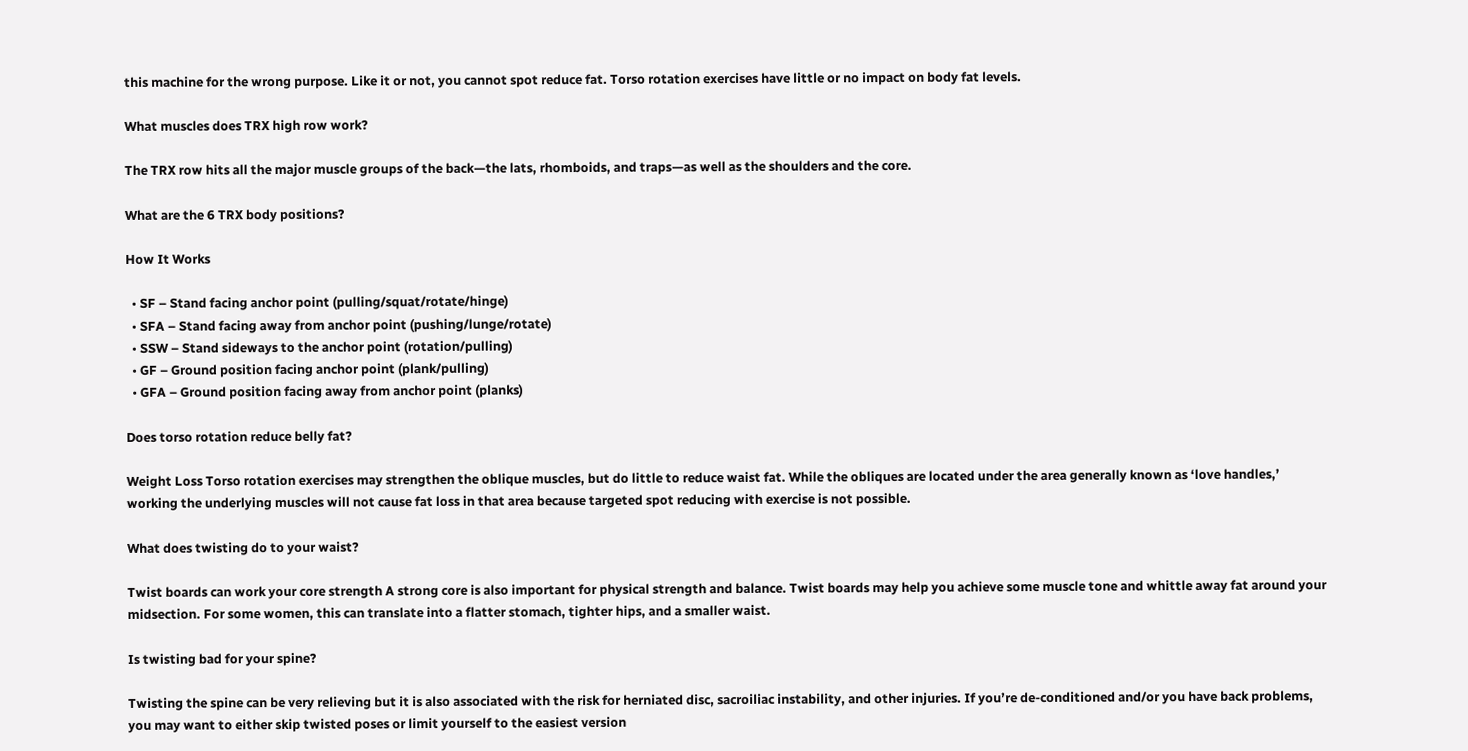this machine for the wrong purpose. Like it or not, you cannot spot reduce fat. Torso rotation exercises have little or no impact on body fat levels.

What muscles does TRX high row work?

The TRX row hits all the major muscle groups of the back—the lats, rhomboids, and traps—as well as the shoulders and the core.

What are the 6 TRX body positions?

How It Works

  • SF – Stand facing anchor point (pulling/squat/rotate/hinge)
  • SFA – Stand facing away from anchor point (pushing/lunge/rotate)
  • SSW – Stand sideways to the anchor point (rotation/pulling)
  • GF – Ground position facing anchor point (plank/pulling)
  • GFA – Ground position facing away from anchor point (planks)

Does torso rotation reduce belly fat?

Weight Loss Torso rotation exercises may strengthen the oblique muscles, but do little to reduce waist fat. While the obliques are located under the area generally known as ‘love handles,’ working the underlying muscles will not cause fat loss in that area because targeted spot reducing with exercise is not possible.

What does twisting do to your waist?

Twist boards can work your core strength A strong core is also important for physical strength and balance. Twist boards may help you achieve some muscle tone and whittle away fat around your midsection. For some women, this can translate into a flatter stomach, tighter hips, and a smaller waist.

Is twisting bad for your spine?

Twisting the spine can be very relieving but it is also associated with the risk for herniated disc, sacroiliac instability, and other injuries. If you’re de-conditioned and/or you have back problems, you may want to either skip twisted poses or limit yourself to the easiest version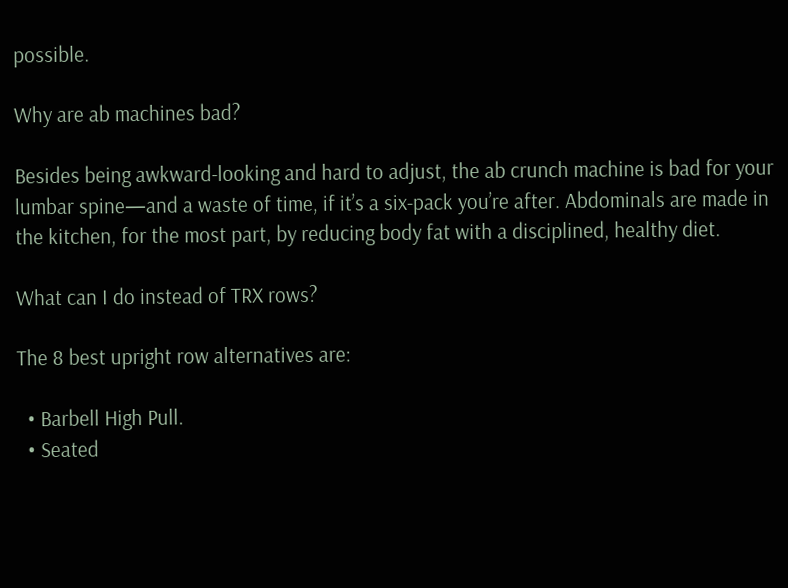possible.

Why are ab machines bad?

Besides being awkward-looking and hard to adjust, the ab crunch machine is bad for your lumbar spine—and a waste of time, if it’s a six-pack you’re after. Abdominals are made in the kitchen, for the most part, by reducing body fat with a disciplined, healthy diet.

What can I do instead of TRX rows?

The 8 best upright row alternatives are:

  • Barbell High Pull.
  • Seated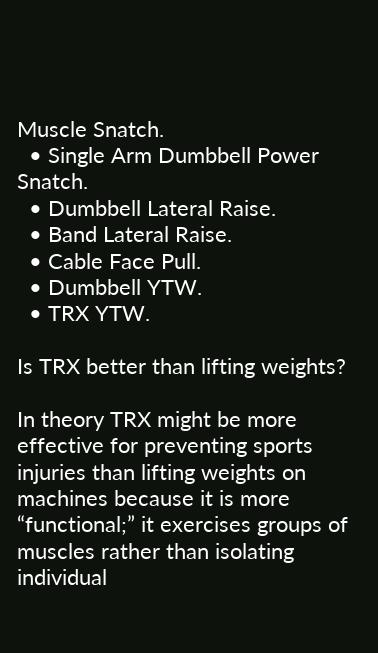Muscle Snatch.
  • Single Arm Dumbbell Power Snatch.
  • Dumbbell Lateral Raise.
  • Band Lateral Raise.
  • Cable Face Pull.
  • Dumbbell YTW.
  • TRX YTW.

Is TRX better than lifting weights?

In theory TRX might be more effective for preventing sports injuries than lifting weights on machines because it is more “functional;” it exercises groups of muscles rather than isolating individual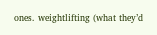ones. weightlifting (what they’d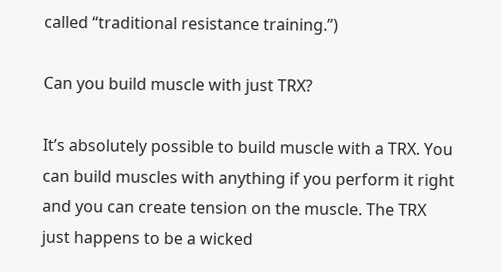called “traditional resistance training.”)

Can you build muscle with just TRX?

It’s absolutely possible to build muscle with a TRX. You can build muscles with anything if you perform it right and you can create tension on the muscle. The TRX just happens to be a wicked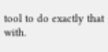tool to do exactly that with.